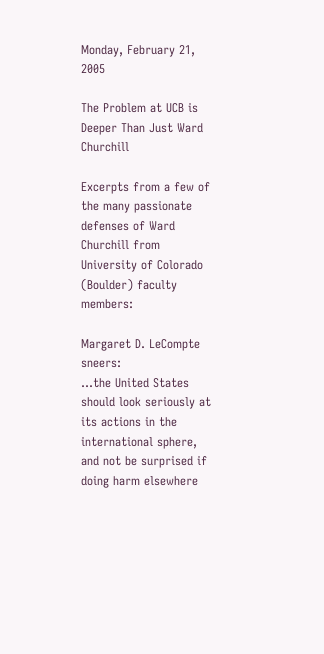Monday, February 21, 2005

The Problem at UCB is Deeper Than Just Ward Churchill

Excerpts from a few of the many passionate defenses of Ward Churchill from University of Colorado (Boulder) faculty members:

Margaret D. LeCompte sneers:
...the United States should look seriously at its actions in the international sphere, and not be surprised if doing harm elsewhere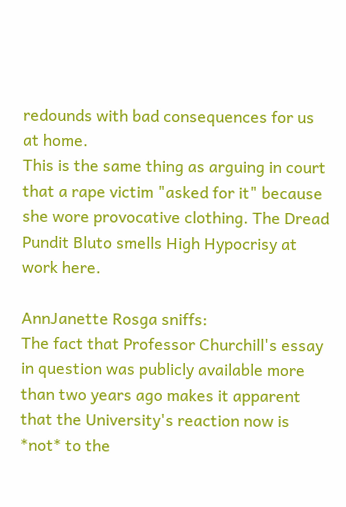redounds with bad consequences for us at home.
This is the same thing as arguing in court that a rape victim "asked for it" because she wore provocative clothing. The Dread Pundit Bluto smells High Hypocrisy at work here.

AnnJanette Rosga sniffs:
The fact that Professor Churchill's essay in question was publicly available more than two years ago makes it apparent that the University's reaction now is *not* to the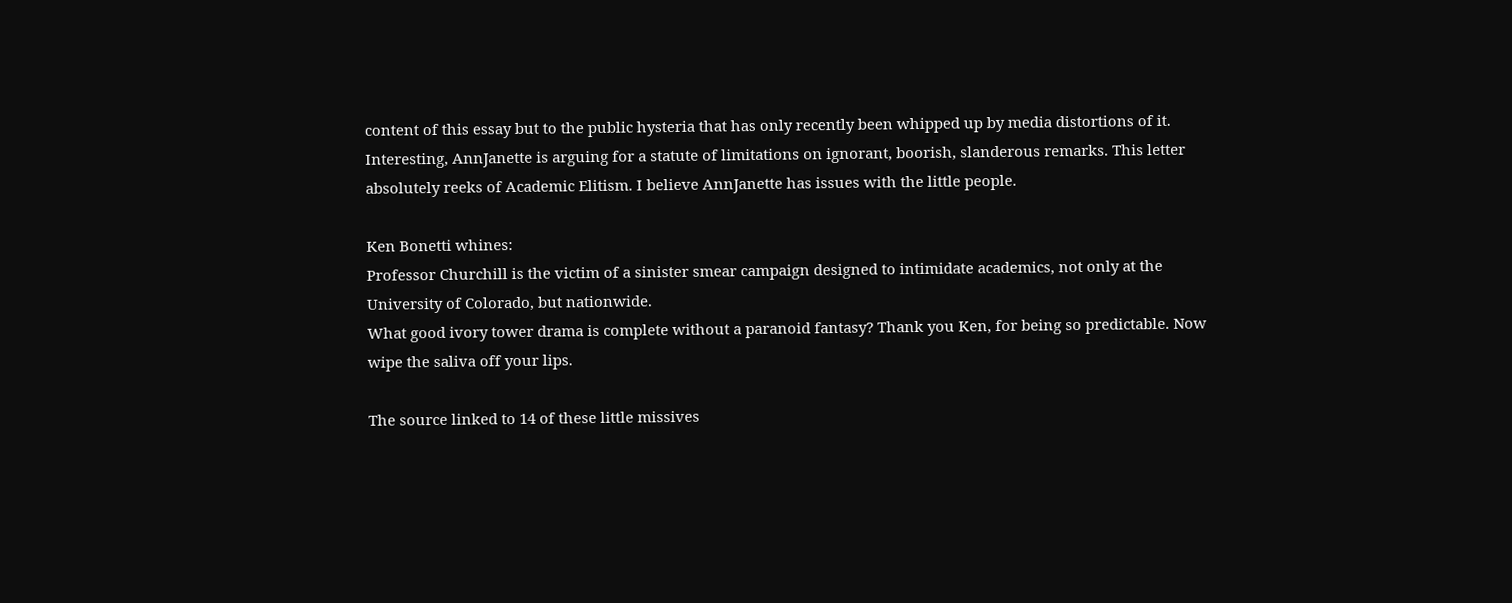content of this essay but to the public hysteria that has only recently been whipped up by media distortions of it.
Interesting, AnnJanette is arguing for a statute of limitations on ignorant, boorish, slanderous remarks. This letter absolutely reeks of Academic Elitism. I believe AnnJanette has issues with the little people.

Ken Bonetti whines:
Professor Churchill is the victim of a sinister smear campaign designed to intimidate academics, not only at the University of Colorado, but nationwide.
What good ivory tower drama is complete without a paranoid fantasy? Thank you Ken, for being so predictable. Now wipe the saliva off your lips.

The source linked to 14 of these little missives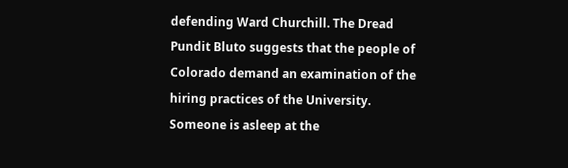defending Ward Churchill. The Dread Pundit Bluto suggests that the people of Colorado demand an examination of the hiring practices of the University. Someone is asleep at the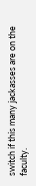switch if this many jackasses are on the faculty.